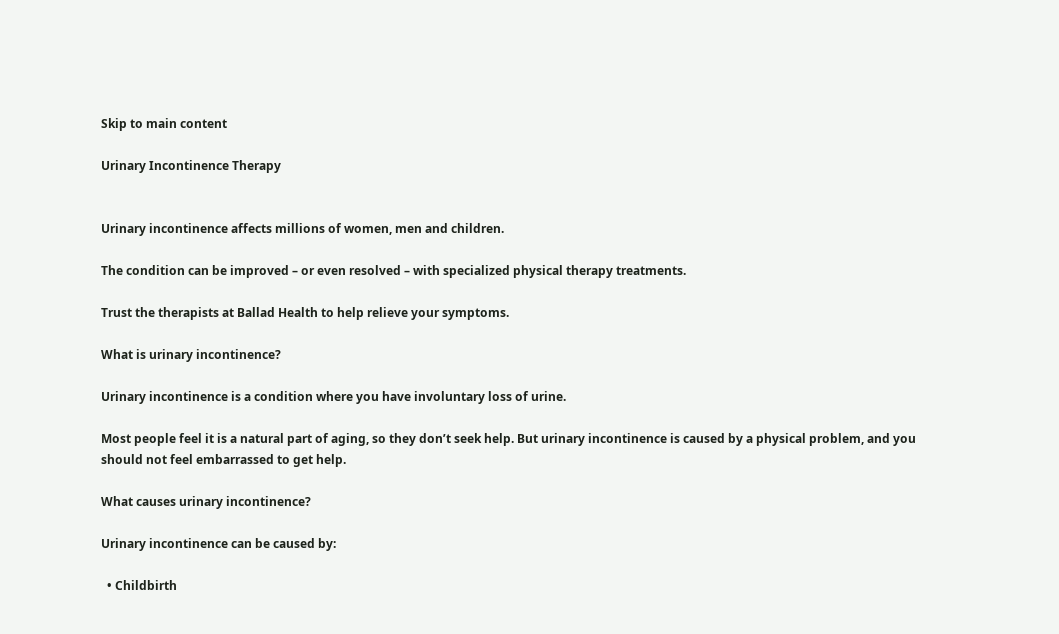Skip to main content

Urinary Incontinence Therapy


Urinary incontinence affects millions of women, men and children.

The condition can be improved – or even resolved – with specialized physical therapy treatments.

Trust the therapists at Ballad Health to help relieve your symptoms.

What is urinary incontinence?

Urinary incontinence is a condition where you have involuntary loss of urine.

Most people feel it is a natural part of aging, so they don’t seek help. But urinary incontinence is caused by a physical problem, and you should not feel embarrassed to get help.

What causes urinary incontinence?

Urinary incontinence can be caused by:

  • Childbirth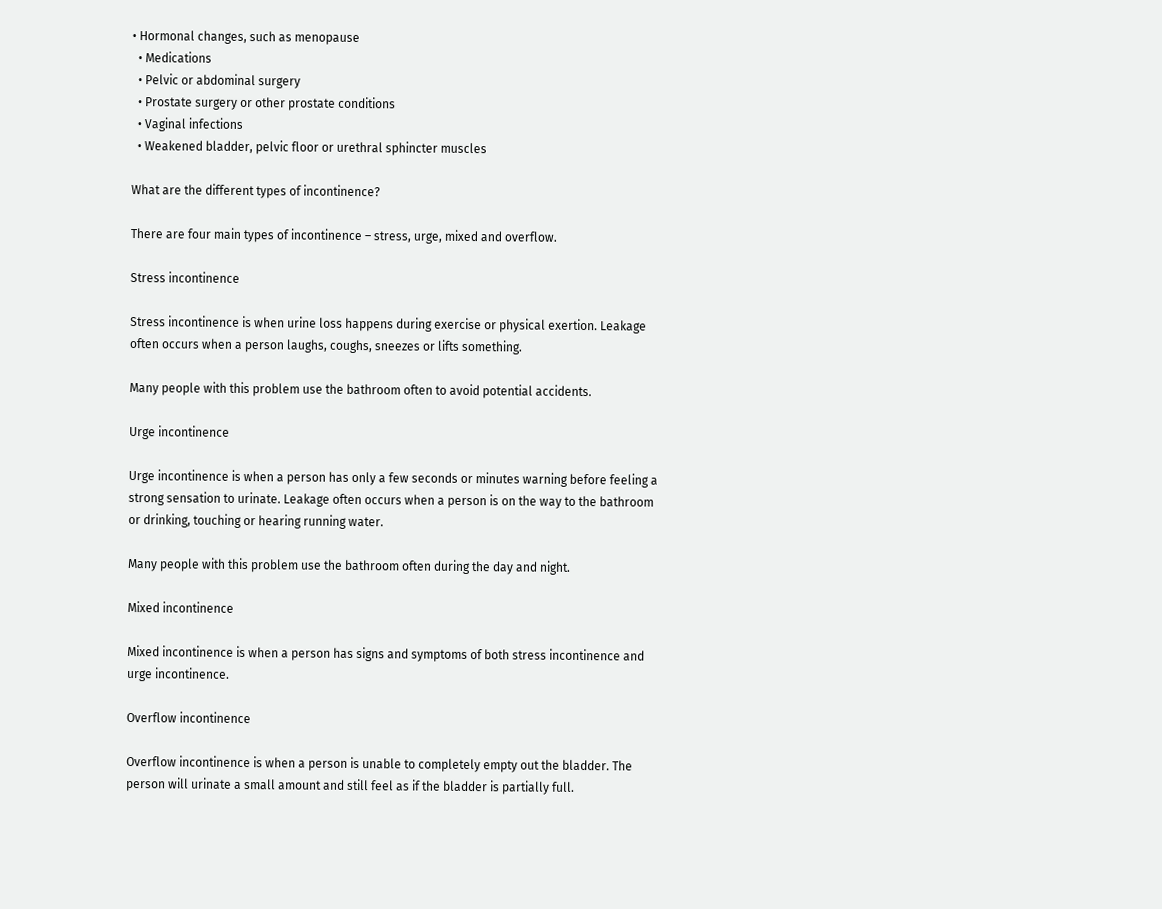• Hormonal changes, such as menopause
  • Medications
  • Pelvic or abdominal surgery
  • Prostate surgery or other prostate conditions
  • Vaginal infections
  • Weakened bladder, pelvic floor or urethral sphincter muscles

What are the different types of incontinence?

There are four main types of incontinence – stress, urge, mixed and overflow.

Stress incontinence

Stress incontinence is when urine loss happens during exercise or physical exertion. Leakage often occurs when a person laughs, coughs, sneezes or lifts something.

Many people with this problem use the bathroom often to avoid potential accidents.

Urge incontinence

Urge incontinence is when a person has only a few seconds or minutes warning before feeling a strong sensation to urinate. Leakage often occurs when a person is on the way to the bathroom or drinking, touching or hearing running water.

Many people with this problem use the bathroom often during the day and night.

Mixed incontinence

Mixed incontinence is when a person has signs and symptoms of both stress incontinence and urge incontinence.

Overflow incontinence

Overflow incontinence is when a person is unable to completely empty out the bladder. The person will urinate a small amount and still feel as if the bladder is partially full.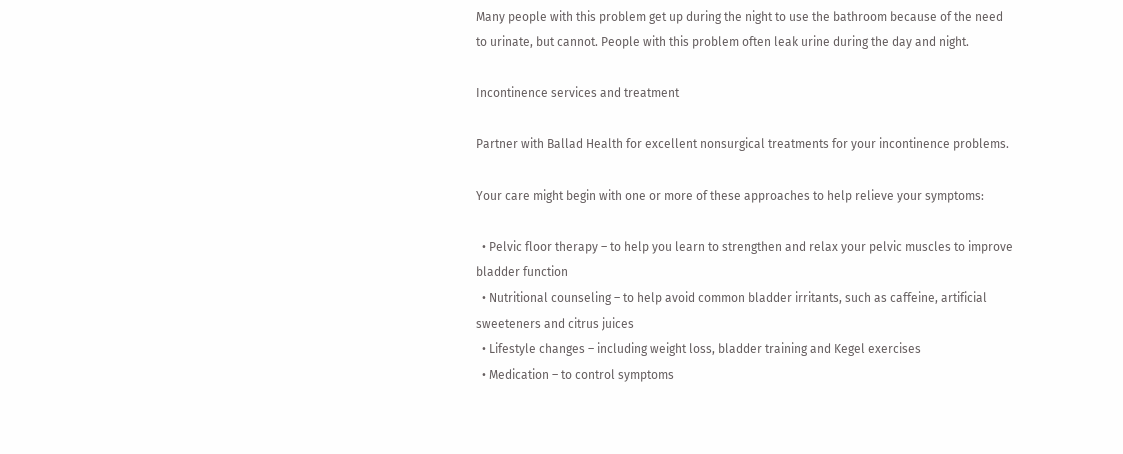Many people with this problem get up during the night to use the bathroom because of the need to urinate, but cannot. People with this problem often leak urine during the day and night.

Incontinence services and treatment

Partner with Ballad Health for excellent nonsurgical treatments for your incontinence problems.

Your care might begin with one or more of these approaches to help relieve your symptoms:

  • Pelvic floor therapy – to help you learn to strengthen and relax your pelvic muscles to improve bladder function
  • Nutritional counseling – to help avoid common bladder irritants, such as caffeine, artificial sweeteners and citrus juices
  • Lifestyle changes – including weight loss, bladder training and Kegel exercises
  • Medication – to control symptoms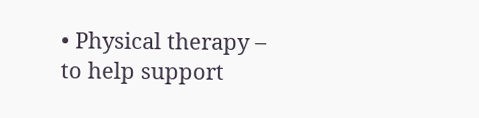• Physical therapy – to help support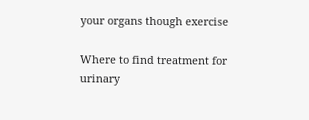your organs though exercise

Where to find treatment for urinary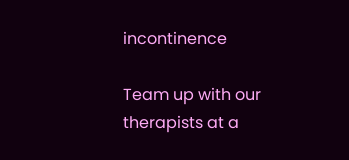incontinence

Team up with our therapists at a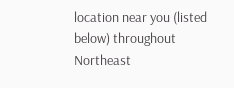location near you (listed below) throughout Northeast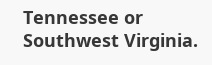Tennessee or Southwest Virginia.